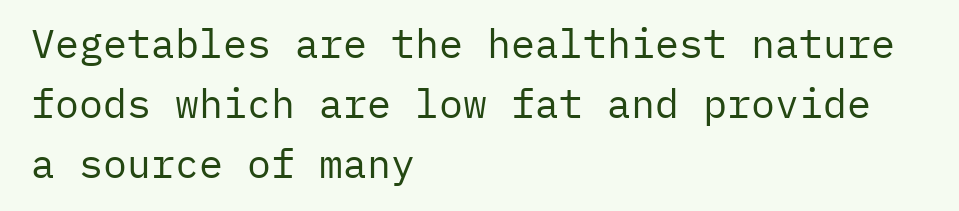Vegetables are the healthiest nature foods which are low fat and provide a source of many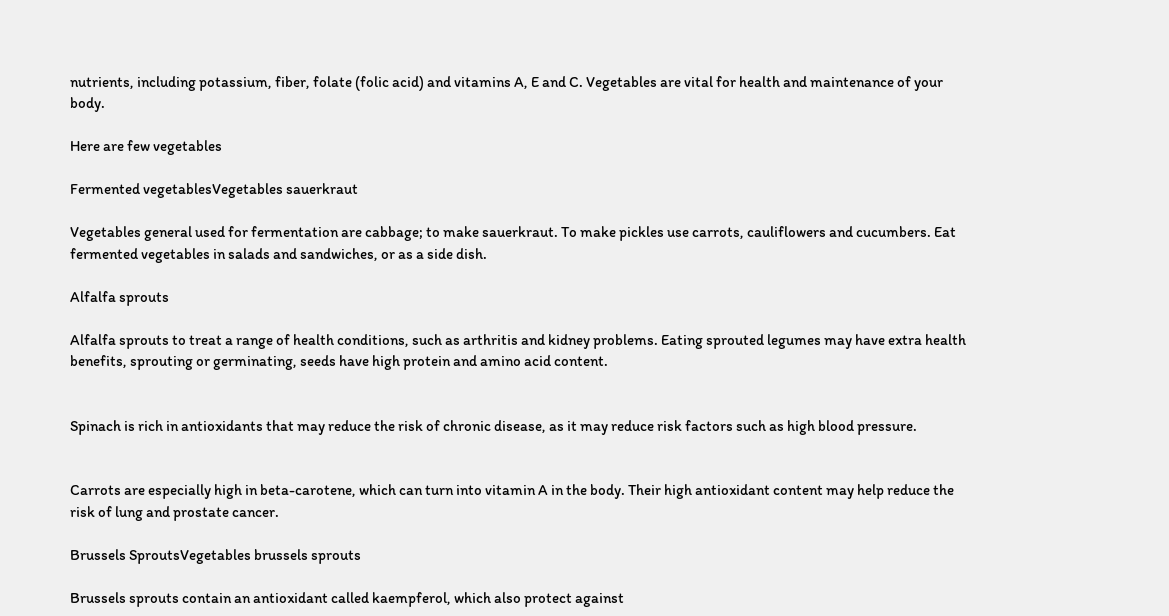nutrients, including potassium, fiber, folate (folic acid) and vitamins A, E and C. Vegetables are vital for health and maintenance of your body.

Here are few vegetables

Fermented vegetablesVegetables sauerkraut

Vegetables general used for fermentation are cabbage; to make sauerkraut. To make pickles use carrots, cauliflowers and cucumbers. Eat fermented vegetables in salads and sandwiches, or as a side dish.

Alfalfa sprouts

Alfalfa sprouts to treat a range of health conditions, such as arthritis and kidney problems. Eating sprouted legumes may have extra health benefits, sprouting or germinating, seeds have high protein and amino acid content.


Spinach is rich in antioxidants that may reduce the risk of chronic disease, as it may reduce risk factors such as high blood pressure.


Carrots are especially high in beta-carotene, which can turn into vitamin A in the body. Their high antioxidant content may help reduce the risk of lung and prostate cancer.

Brussels SproutsVegetables brussels sprouts

Brussels sprouts contain an antioxidant called kaempferol, which also protect against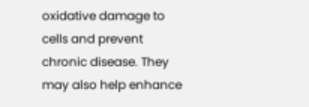oxidative damage to cells and prevent chronic disease. They may also help enhance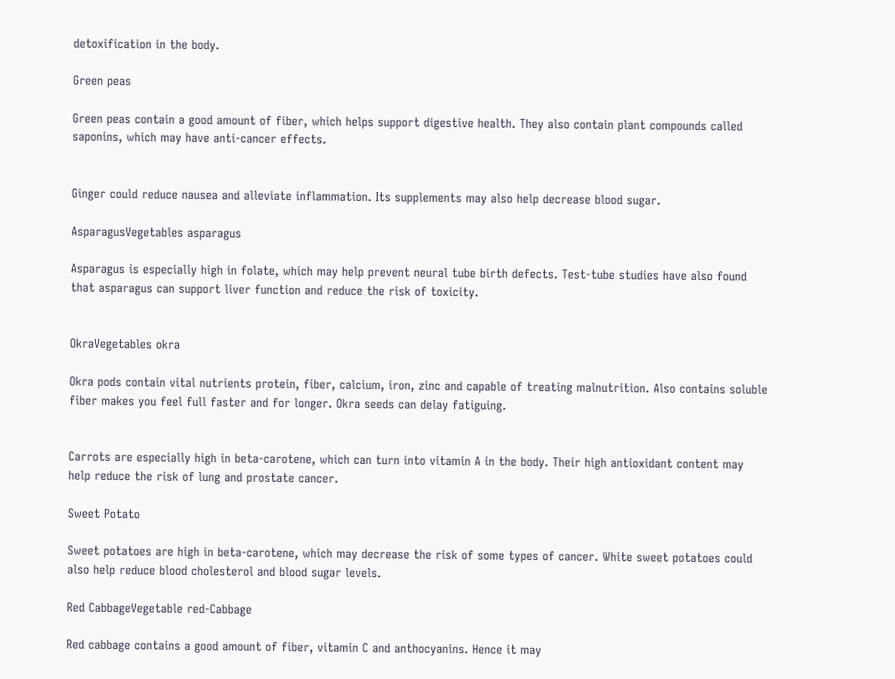detoxification in the body.

Green peas

Green peas contain a good amount of fiber, which helps support digestive health. They also contain plant compounds called saponins, which may have anti-cancer effects.


Ginger could reduce nausea and alleviate inflammation. Its supplements may also help decrease blood sugar.

AsparagusVegetables asparagus

Asparagus is especially high in folate, which may help prevent neural tube birth defects. Test-tube studies have also found that asparagus can support liver function and reduce the risk of toxicity.


OkraVegetables okra

Okra pods contain vital nutrients protein, fiber, calcium, iron, zinc and capable of treating malnutrition. Also contains soluble fiber makes you feel full faster and for longer. Okra seeds can delay fatiguing.


Carrots are especially high in beta-carotene, which can turn into vitamin A in the body. Their high antioxidant content may help reduce the risk of lung and prostate cancer.

Sweet Potato

Sweet potatoes are high in beta-carotene, which may decrease the risk of some types of cancer. White sweet potatoes could also help reduce blood cholesterol and blood sugar levels.

Red CabbageVegetable red-Cabbage

Red cabbage contains a good amount of fiber, vitamin C and anthocyanins. Hence it may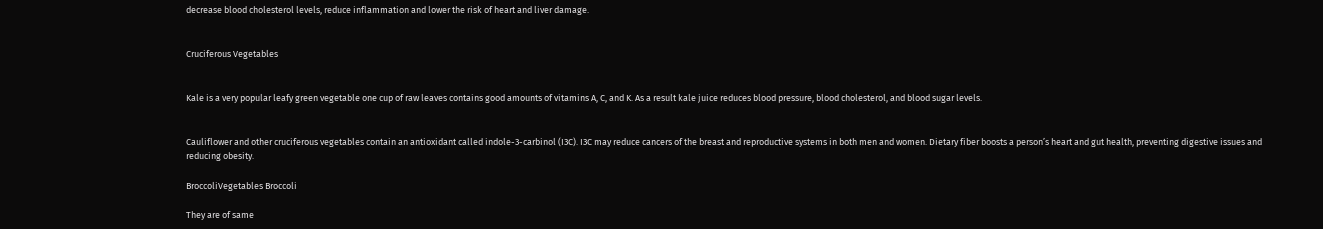decrease blood cholesterol levels, reduce inflammation and lower the risk of heart and liver damage.


Cruciferous Vegetables


Kale is a very popular leafy green vegetable one cup of raw leaves contains good amounts of vitamins A, C, and K. As a result kale juice reduces blood pressure, blood cholesterol, and blood sugar levels.


Cauliflower and other cruciferous vegetables contain an antioxidant called indole-3-carbinol (I3C). I3C may reduce cancers of the breast and reproductive systems in both men and women. Dietary fiber boosts a person’s heart and gut health, preventing digestive issues and reducing obesity.

BroccoliVegetables Broccoli

They are of same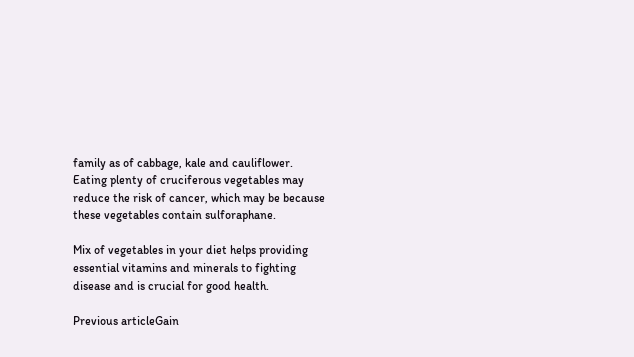family as of cabbage, kale and cauliflower. Eating plenty of cruciferous vegetables may reduce the risk of cancer, which may be because these vegetables contain sulforaphane.

Mix of vegetables in your diet helps providing essential vitamins and minerals to fighting disease and is crucial for good health.

Previous articleGain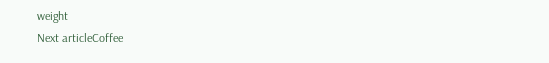weight
Next articleCoffee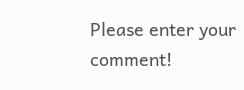Please enter your comment!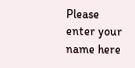Please enter your name here